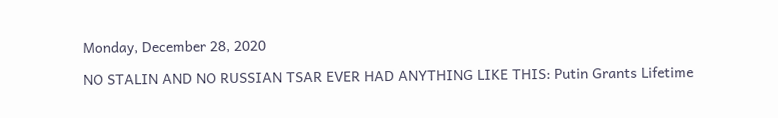Monday, December 28, 2020

NO STALIN AND NO RUSSIAN TSAR EVER HAD ANYTHING LIKE THIS: Putin Grants Lifetime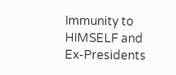Immunity to HIMSELF and Ex-Presidents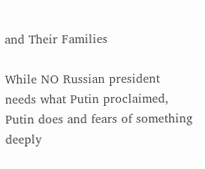and Their Families

While NO Russian president needs what Putin proclaimed, Putin does and fears of something deeply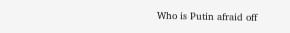Who is Putin afraid off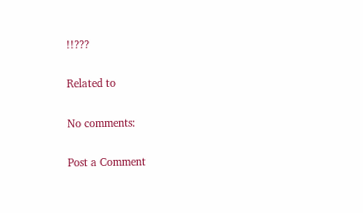!!???

Related to

No comments:

Post a Comment